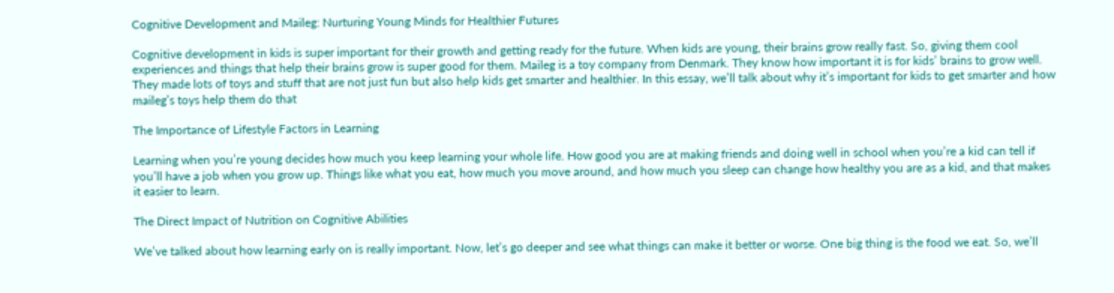Cognitive Development and Maileg: Nurturing Young Minds for Healthier Futures

Cognitive development in kids is super important for their growth and getting ready for the future. When kids are young, their brains grow really fast. So, giving them cool experiences and things that help their brains grow is super good for them. Maileg is a toy company from Denmark. They know how important it is for kids’ brains to grow well. They made lots of toys and stuff that are not just fun but also help kids get smarter and healthier. In this essay, we’ll talk about why it’s important for kids to get smarter and how maileg’s toys help them do that

The Importance of Lifestyle Factors in Learning

Learning when you’re young decides how much you keep learning your whole life. How good you are at making friends and doing well in school when you’re a kid can tell if you’ll have a job when you grow up. Things like what you eat, how much you move around, and how much you sleep can change how healthy you are as a kid, and that makes it easier to learn.

The Direct Impact of Nutrition on Cognitive Abilities

We’ve talked about how learning early on is really important. Now, let’s go deeper and see what things can make it better or worse. One big thing is the food we eat. So, we’ll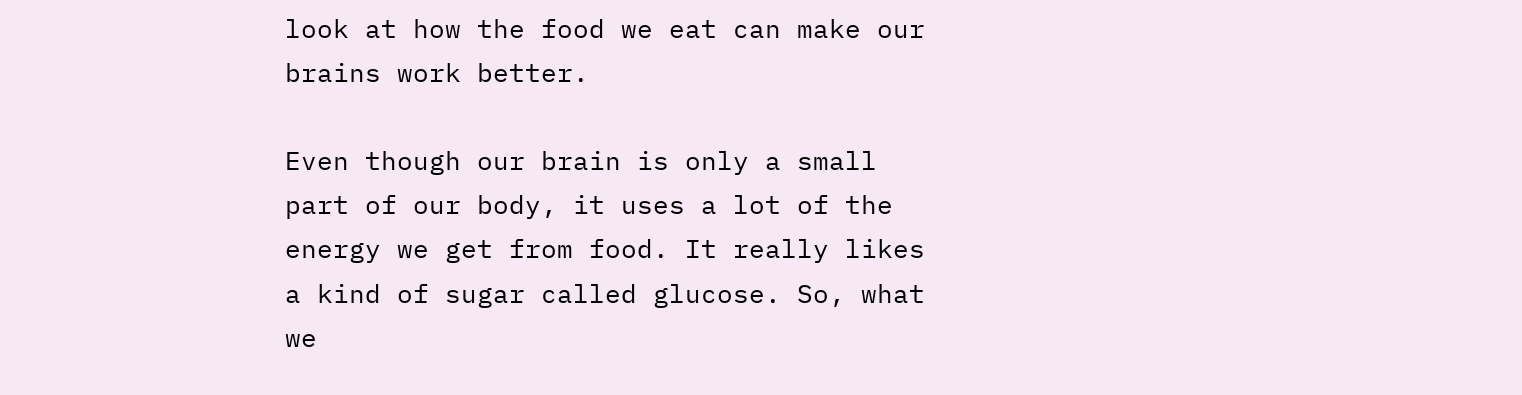look at how the food we eat can make our brains work better.

Even though our brain is only a small part of our body, it uses a lot of the energy we get from food. It really likes a kind of sugar called glucose. So, what we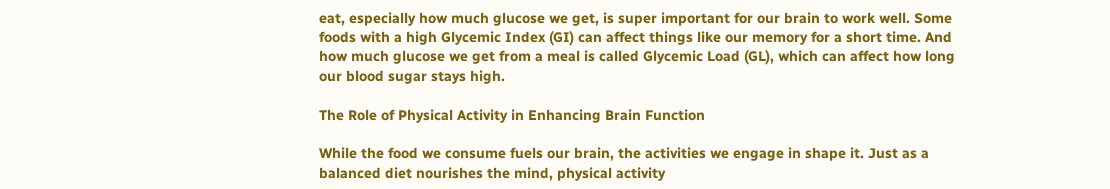eat, especially how much glucose we get, is super important for our brain to work well. Some foods with a high Glycemic Index (GI) can affect things like our memory for a short time. And how much glucose we get from a meal is called Glycemic Load (GL), which can affect how long our blood sugar stays high.

The Role of Physical Activity in Enhancing Brain Function

While the food we consume fuels our brain, the activities we engage in shape it. Just as a balanced diet nourishes the mind, physical activity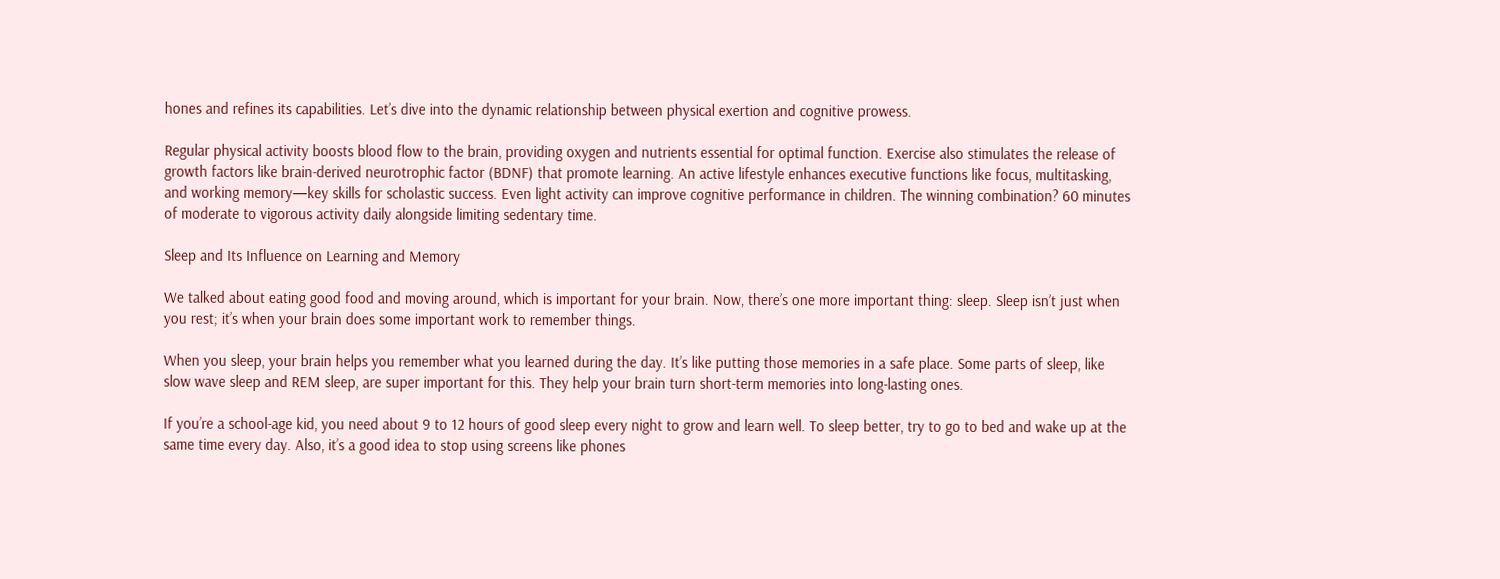hones and refines its capabilities. Let’s dive into the dynamic relationship between physical exertion and cognitive prowess.

Regular physical activity boosts blood flow to the brain, providing oxygen and nutrients essential for optimal function. Exercise also stimulates the release of growth factors like brain-derived neurotrophic factor (BDNF) that promote learning. An active lifestyle enhances executive functions like focus, multitasking, and working memory—key skills for scholastic success. Even light activity can improve cognitive performance in children. The winning combination? 60 minutes of moderate to vigorous activity daily alongside limiting sedentary time.

Sleep and Its Influence on Learning and Memory

We talked about eating good food and moving around, which is important for your brain. Now, there’s one more important thing: sleep. Sleep isn’t just when you rest; it’s when your brain does some important work to remember things.

When you sleep, your brain helps you remember what you learned during the day. It’s like putting those memories in a safe place. Some parts of sleep, like slow wave sleep and REM sleep, are super important for this. They help your brain turn short-term memories into long-lasting ones.

If you’re a school-age kid, you need about 9 to 12 hours of good sleep every night to grow and learn well. To sleep better, try to go to bed and wake up at the same time every day. Also, it’s a good idea to stop using screens like phones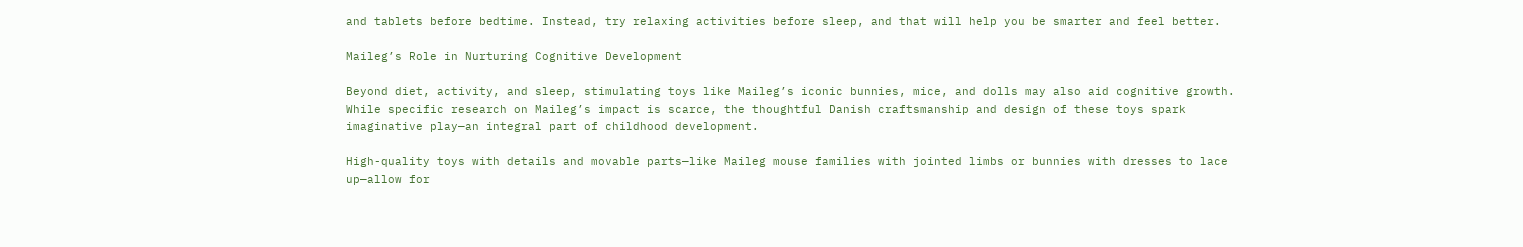and tablets before bedtime. Instead, try relaxing activities before sleep, and that will help you be smarter and feel better.

Maileg’s Role in Nurturing Cognitive Development

Beyond diet, activity, and sleep, stimulating toys like Maileg’s iconic bunnies, mice, and dolls may also aid cognitive growth. While specific research on Maileg’s impact is scarce, the thoughtful Danish craftsmanship and design of these toys spark imaginative play—an integral part of childhood development.

High-quality toys with details and movable parts—like Maileg mouse families with jointed limbs or bunnies with dresses to lace up—allow for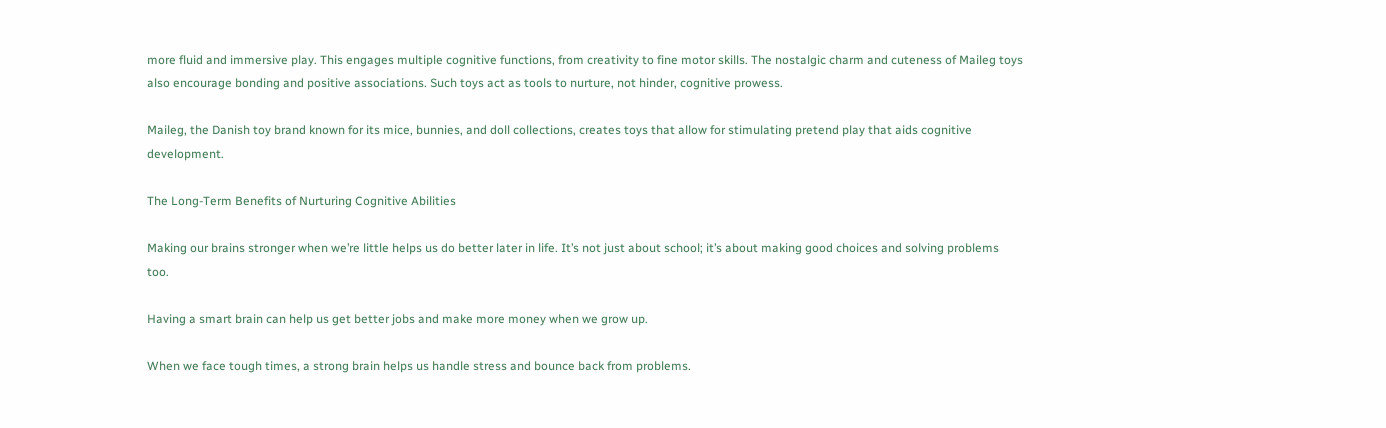more fluid and immersive play. This engages multiple cognitive functions, from creativity to fine motor skills. The nostalgic charm and cuteness of Maileg toys also encourage bonding and positive associations. Such toys act as tools to nurture, not hinder, cognitive prowess.

Maileg, the Danish toy brand known for its mice, bunnies, and doll collections, creates toys that allow for stimulating pretend play that aids cognitive development.

The Long-Term Benefits of Nurturing Cognitive Abilities

Making our brains stronger when we’re little helps us do better later in life. It’s not just about school; it’s about making good choices and solving problems too.

Having a smart brain can help us get better jobs and make more money when we grow up.

When we face tough times, a strong brain helps us handle stress and bounce back from problems.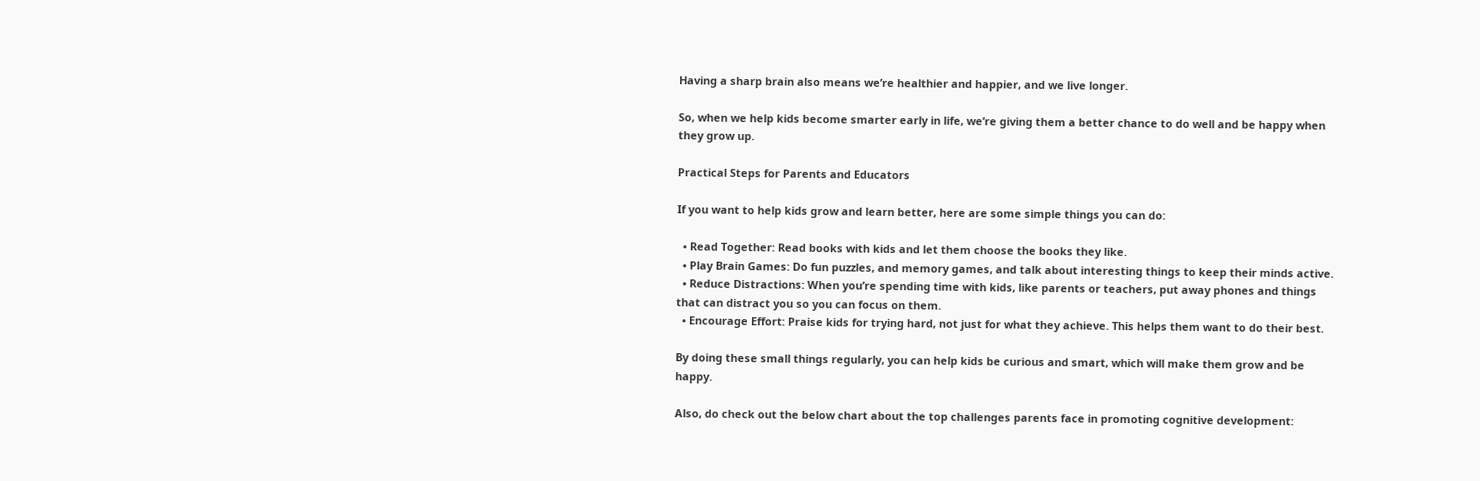Having a sharp brain also means we’re healthier and happier, and we live longer.

So, when we help kids become smarter early in life, we’re giving them a better chance to do well and be happy when they grow up.

Practical Steps for Parents and Educators

If you want to help kids grow and learn better, here are some simple things you can do:

  • Read Together: Read books with kids and let them choose the books they like.
  • Play Brain Games: Do fun puzzles, and memory games, and talk about interesting things to keep their minds active.
  • Reduce Distractions: When you’re spending time with kids, like parents or teachers, put away phones and things that can distract you so you can focus on them.
  • Encourage Effort: Praise kids for trying hard, not just for what they achieve. This helps them want to do their best.

By doing these small things regularly, you can help kids be curious and smart, which will make them grow and be happy.

Also, do check out the below chart about the top challenges parents face in promoting cognitive development: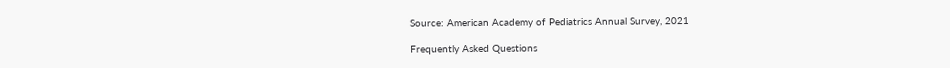Source: American Academy of Pediatrics Annual Survey, 2021

Frequently Asked Questions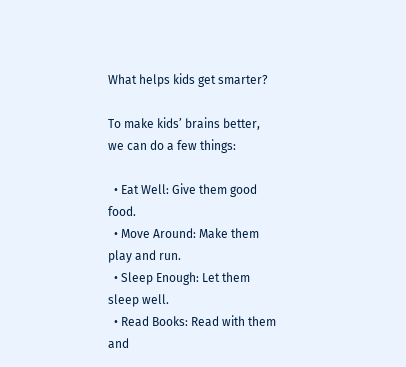What helps kids get smarter?

To make kids’ brains better, we can do a few things:

  • Eat Well: Give them good food.
  • Move Around: Make them play and run.
  • Sleep Enough: Let them sleep well.
  • Read Books: Read with them and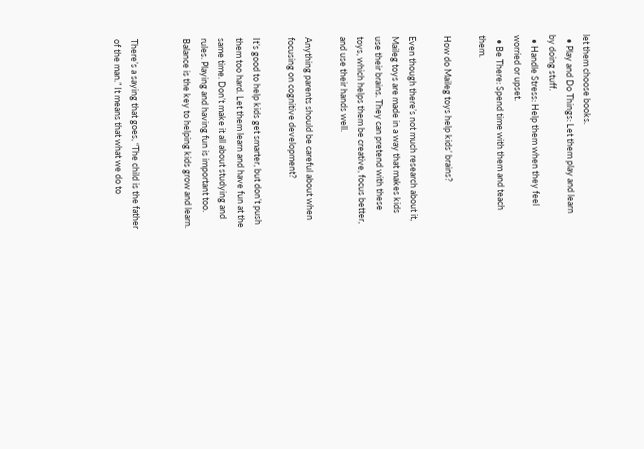let them choose books.
  • Play and Do Things: Let them play and learn by doing stuff.
  • Handle Stress: Help them when they feel worried or upset.
  • Be There: Spend time with them and teach them.

How do Maileg toys help kids’ brains?

Even though there’s not much research about it, Maileg toys are made in a way that makes kids use their brains. They can pretend with these toys, which helps them be creative, focus better, and use their hands well.

Anything parents should be careful about when focusing on cognitive development?

It’s good to help kids get smarter, but don’t push them too hard. Let them learn and have fun at the same time. Don’t make it all about studying and rules. Playing and having fun is important too. Balance is the key to helping kids grow and learn.


There’s a saying that goes, “The child is the father of the man.” It means that what we do to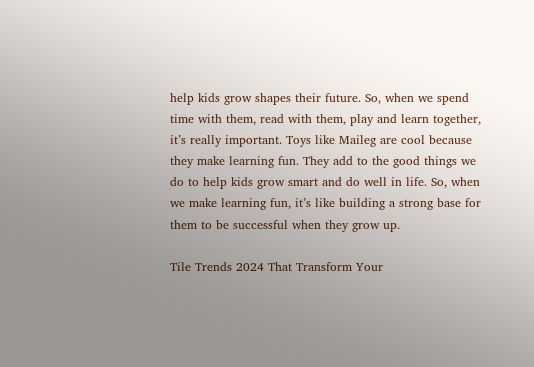help kids grow shapes their future. So, when we spend time with them, read with them, play and learn together, it’s really important. Toys like Maileg are cool because they make learning fun. They add to the good things we do to help kids grow smart and do well in life. So, when we make learning fun, it’s like building a strong base for them to be successful when they grow up.

Tile Trends 2024 That Transform Your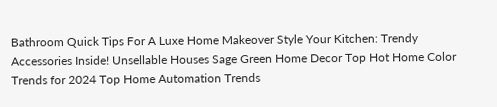Bathroom Quick Tips For A Luxe Home Makeover Style Your Kitchen: Trendy Accessories Inside! Unsellable Houses Sage Green Home Decor Top Hot Home Color Trends for 2024 Top Home Automation Trends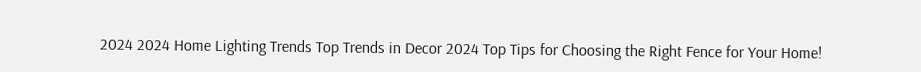2024 2024 Home Lighting Trends Top Trends in Decor 2024 Top Tips for Choosing the Right Fence for Your Home!